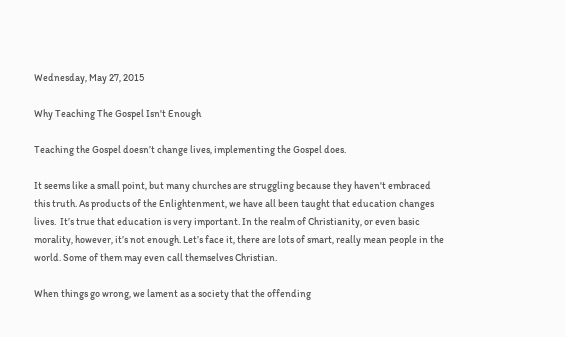Wednesday, May 27, 2015

Why Teaching The Gospel Isn't Enough

Teaching the Gospel doesn’t change lives, implementing the Gospel does.

It seems like a small point, but many churches are struggling because they haven't embraced this truth. As products of the Enlightenment, we have all been taught that education changes lives.  It’s true that education is very important. In the realm of Christianity, or even basic morality, however, it’s not enough. Let’s face it, there are lots of smart, really mean people in the world. Some of them may even call themselves Christian.

When things go wrong, we lament as a society that the offending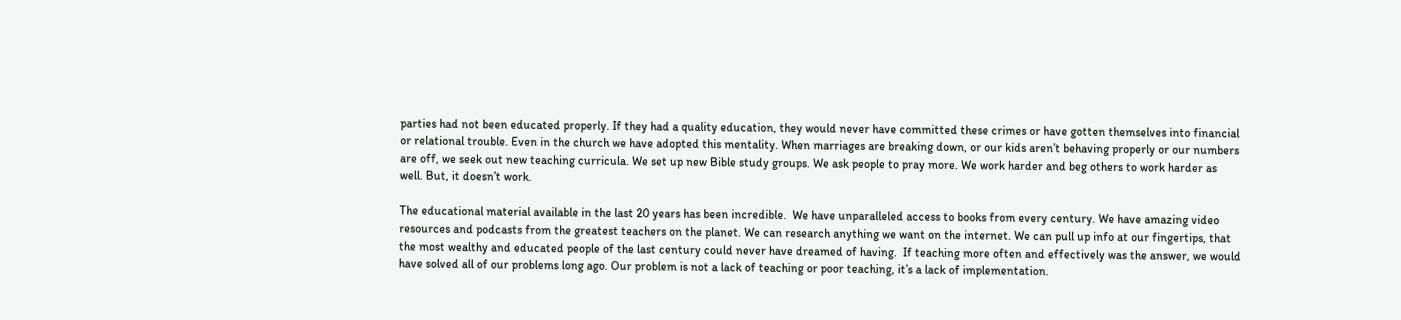parties had not been educated properly. If they had a quality education, they would never have committed these crimes or have gotten themselves into financial or relational trouble. Even in the church we have adopted this mentality. When marriages are breaking down, or our kids aren’t behaving properly or our numbers are off, we seek out new teaching curricula. We set up new Bible study groups. We ask people to pray more. We work harder and beg others to work harder as well. But, it doesn’t work.

The educational material available in the last 20 years has been incredible.  We have unparalleled access to books from every century. We have amazing video resources and podcasts from the greatest teachers on the planet. We can research anything we want on the internet. We can pull up info at our fingertips, that the most wealthy and educated people of the last century could never have dreamed of having.  If teaching more often and effectively was the answer, we would have solved all of our problems long ago. Our problem is not a lack of teaching or poor teaching, it’s a lack of implementation.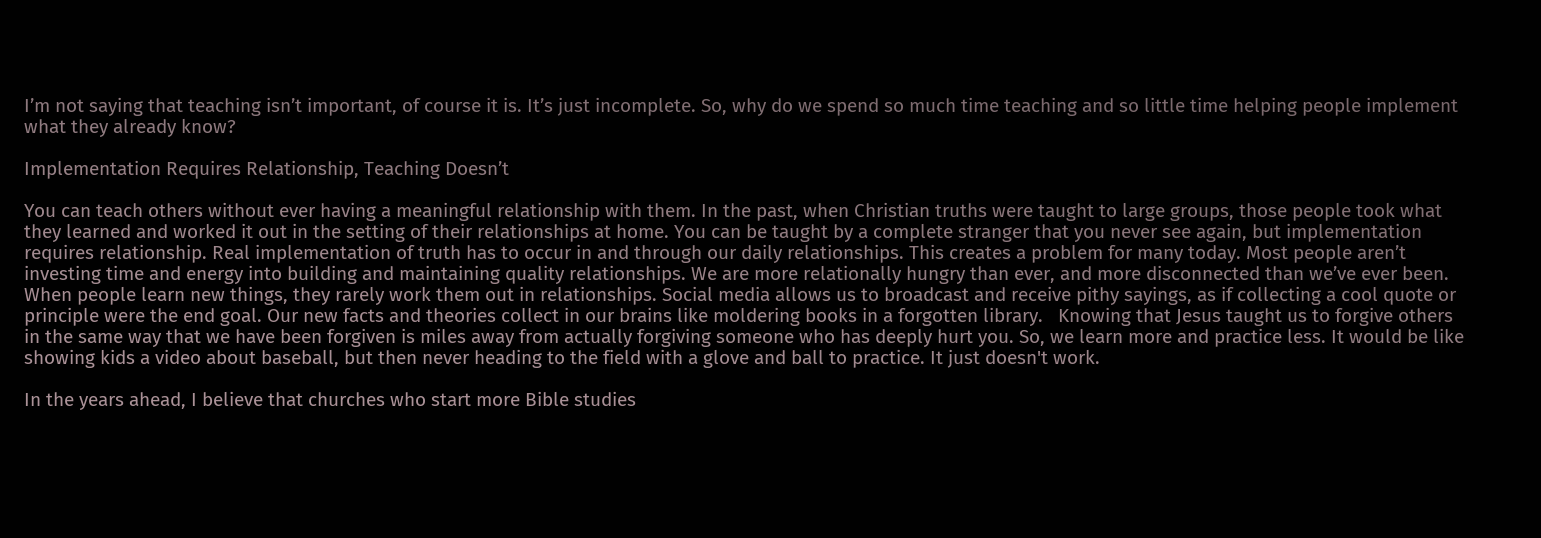I’m not saying that teaching isn’t important, of course it is. It’s just incomplete. So, why do we spend so much time teaching and so little time helping people implement what they already know?

Implementation Requires Relationship, Teaching Doesn’t

You can teach others without ever having a meaningful relationship with them. In the past, when Christian truths were taught to large groups, those people took what they learned and worked it out in the setting of their relationships at home. You can be taught by a complete stranger that you never see again, but implementation requires relationship. Real implementation of truth has to occur in and through our daily relationships. This creates a problem for many today. Most people aren’t investing time and energy into building and maintaining quality relationships. We are more relationally hungry than ever, and more disconnected than we’ve ever been. When people learn new things, they rarely work them out in relationships. Social media allows us to broadcast and receive pithy sayings, as if collecting a cool quote or principle were the end goal. Our new facts and theories collect in our brains like moldering books in a forgotten library.   Knowing that Jesus taught us to forgive others in the same way that we have been forgiven is miles away from actually forgiving someone who has deeply hurt you. So, we learn more and practice less. It would be like showing kids a video about baseball, but then never heading to the field with a glove and ball to practice. It just doesn't work.

In the years ahead, I believe that churches who start more Bible studies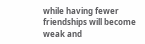while having fewer friendships will become weak and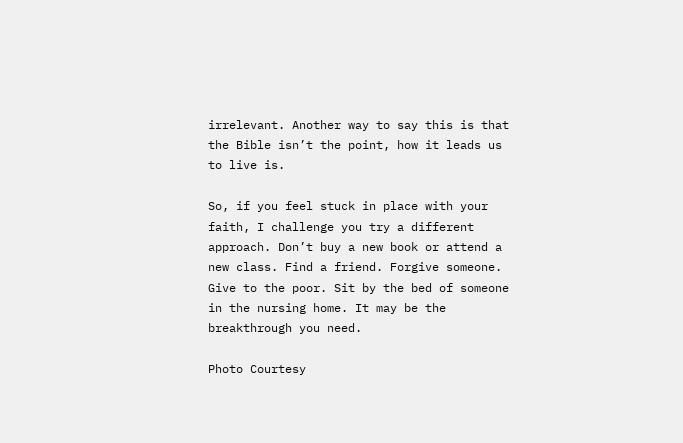irrelevant. Another way to say this is that the Bible isn’t the point, how it leads us to live is.

So, if you feel stuck in place with your faith, I challenge you try a different approach. Don’t buy a new book or attend a new class. Find a friend. Forgive someone. Give to the poor. Sit by the bed of someone in the nursing home. It may be the breakthrough you need.

Photo Courtesy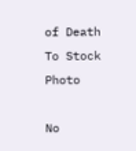of Death To Stock Photo

No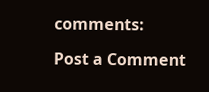comments:

Post a Comment